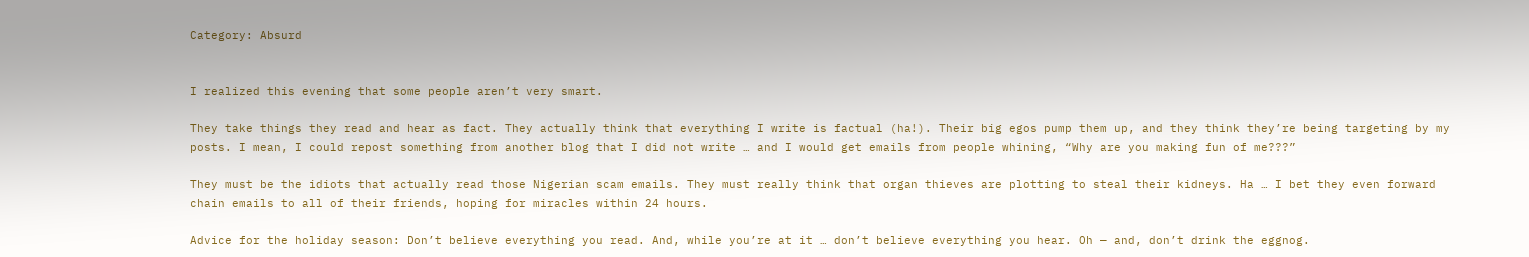Category: Absurd


I realized this evening that some people aren’t very smart.

They take things they read and hear as fact. They actually think that everything I write is factual (ha!). Their big egos pump them up, and they think they’re being targeting by my posts. I mean, I could repost something from another blog that I did not write … and I would get emails from people whining, “Why are you making fun of me???”

They must be the idiots that actually read those Nigerian scam emails. They must really think that organ thieves are plotting to steal their kidneys. Ha … I bet they even forward chain emails to all of their friends, hoping for miracles within 24 hours.

Advice for the holiday season: Don’t believe everything you read. And, while you’re at it … don’t believe everything you hear. Oh — and, don’t drink the eggnog.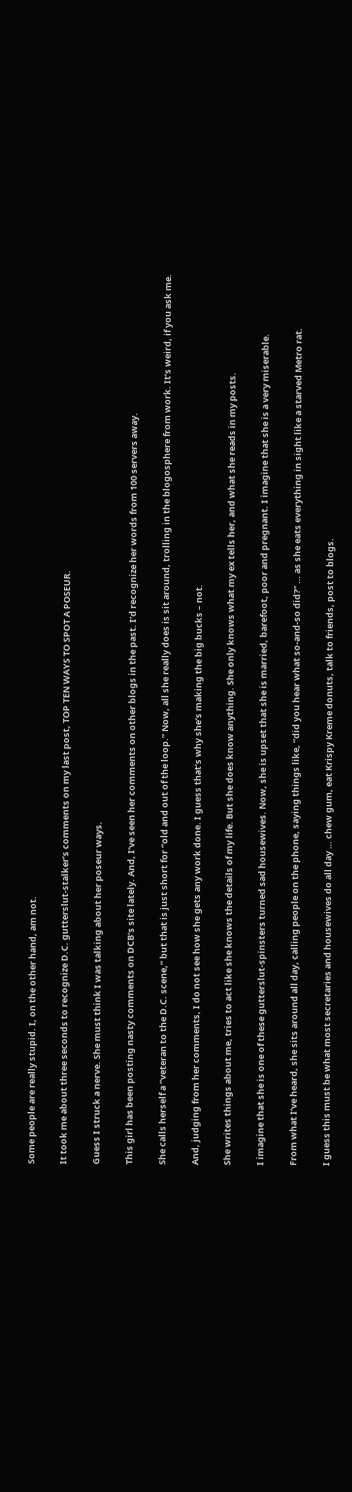Some people are really stupid. I, on the other hand, am not.

It took me about three seconds to recognize D.C. gutterslut-stalker’s comments on my last post, TOP TEN WAYS TO SPOT A POSEUR.

Guess I struck a nerve. She must think I was talking about her poseur ways.

This girl has been posting nasty comments on DCB’s site lately. And, I’ve seen her comments on other blogs in the past. I’d recognize her words from 100 servers away.

She calls herself a “veteran to the D.C. scene,” but that is just short for “old and out of the loop.” Now, all she really does is sit around, trolling in the blogosphere from work. It’s weird, if you ask me.

And, judging from her comments, I do not see how she gets any work done. I guess that’s why she’s making the big bucks – not.

She writes things about me, tries to act like she knows the details of my life. But she does know anything. She only knows what my ex tells her, and what she reads in my posts.

I imagine that she is one of these gutterslut-spinsters turned sad housewives. Now, she is upset that she is married, barefoot, poor and pregnant. I imagine that she is a very miserable.

From what I’ve heard, she sits around all day, calling people on the phone, saying things like, “did you hear what so-and-so did?” … as she eats everything in sight like a starved Metro rat.

I guess this must be what most secretaries and housewives do all day … chew gum, eat Krispy Kreme donuts, talk to friends, post to blogs.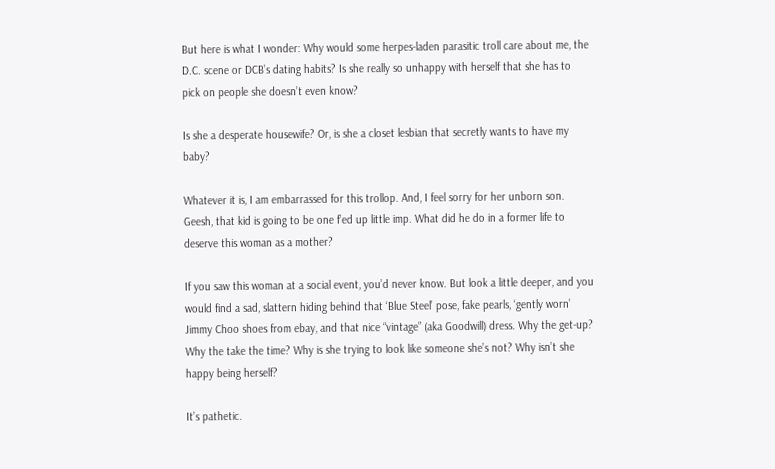But here is what I wonder: Why would some herpes-laden parasitic troll care about me, the D.C. scene or DCB’s dating habits? Is she really so unhappy with herself that she has to pick on people she doesn’t even know?

Is she a desperate housewife? Or, is she a closet lesbian that secretly wants to have my baby?

Whatever it is, I am embarrassed for this trollop. And, I feel sorry for her unborn son. Geesh, that kid is going to be one f’ed up little imp. What did he do in a former life to deserve this woman as a mother?

If you saw this woman at a social event, you’d never know. But look a little deeper, and you would find a sad, slattern hiding behind that ‘Blue Steel’ pose, fake pearls, ‘gently worn’ Jimmy Choo shoes from ebay, and that nice “vintage” (aka Goodwill) dress. Why the get-up? Why the take the time? Why is she trying to look like someone she’s not? Why isn’t she happy being herself?

It’s pathetic.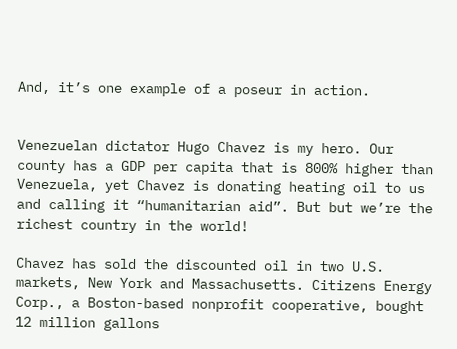And, it’s one example of a poseur in action.


Venezuelan dictator Hugo Chavez is my hero. Our county has a GDP per capita that is 800% higher than Venezuela, yet Chavez is donating heating oil to us and calling it “humanitarian aid”. But but we’re the richest country in the world!

Chavez has sold the discounted oil in two U.S. markets, New York and Massachusetts. Citizens Energy Corp., a Boston-based nonprofit cooperative, bought 12 million gallons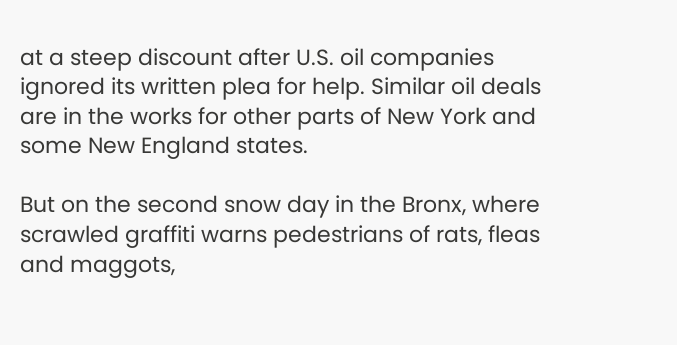at a steep discount after U.S. oil companies ignored its written plea for help. Similar oil deals are in the works for other parts of New York and some New England states.

But on the second snow day in the Bronx, where scrawled graffiti warns pedestrians of rats, fleas and maggots,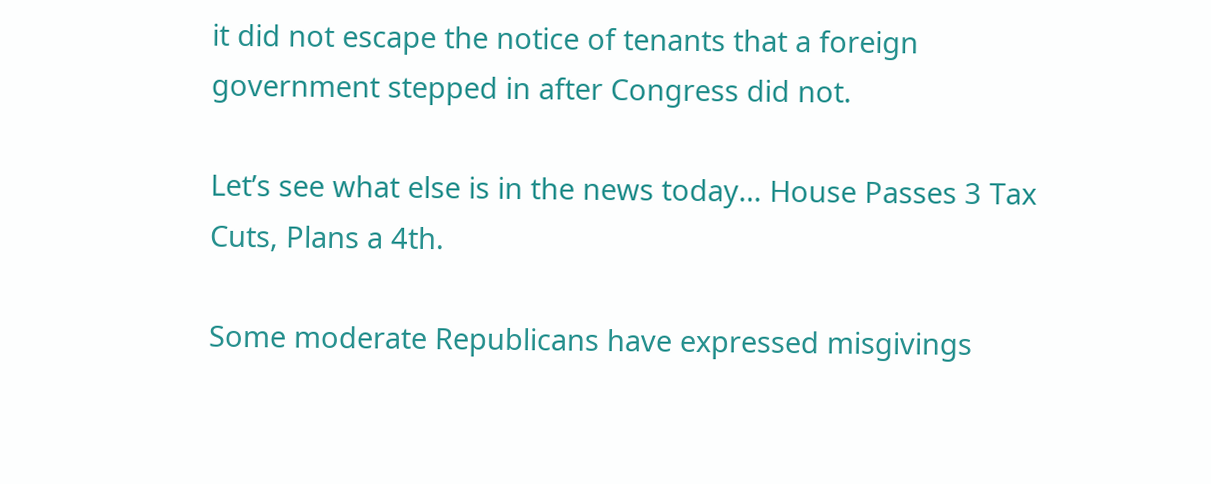it did not escape the notice of tenants that a foreign government stepped in after Congress did not.

Let’s see what else is in the news today… House Passes 3 Tax Cuts, Plans a 4th.

Some moderate Republicans have expressed misgivings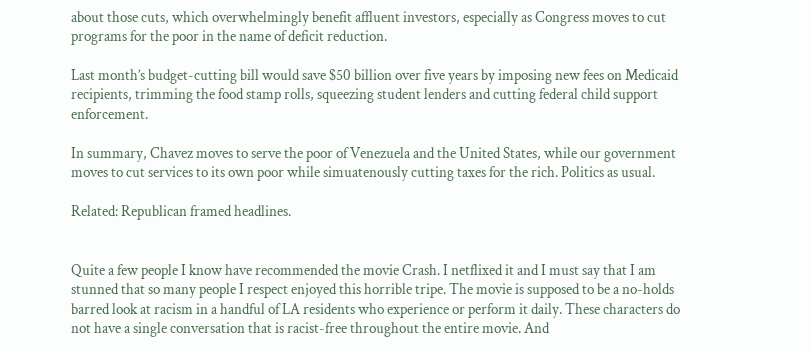about those cuts, which overwhelmingly benefit affluent investors, especially as Congress moves to cut programs for the poor in the name of deficit reduction.

Last month’s budget-cutting bill would save $50 billion over five years by imposing new fees on Medicaid recipients, trimming the food stamp rolls, squeezing student lenders and cutting federal child support enforcement.

In summary, Chavez moves to serve the poor of Venezuela and the United States, while our government moves to cut services to its own poor while simuatenously cutting taxes for the rich. Politics as usual.

Related: Republican framed headlines.


Quite a few people I know have recommended the movie Crash. I netflixed it and I must say that I am stunned that so many people I respect enjoyed this horrible tripe. The movie is supposed to be a no-holds barred look at racism in a handful of LA residents who experience or perform it daily. These characters do not have a single conversation that is racist-free throughout the entire movie. And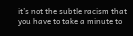it’s not the subtle racism that you have to take a minute to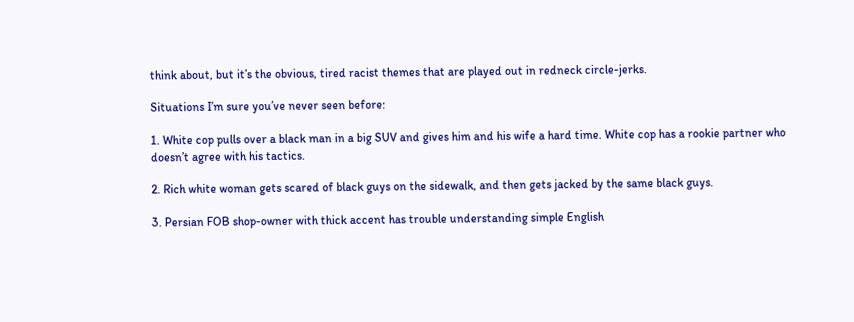think about, but it’s the obvious, tired racist themes that are played out in redneck circle-jerks.

Situations I’m sure you’ve never seen before:

1. White cop pulls over a black man in a big SUV and gives him and his wife a hard time. White cop has a rookie partner who doesn’t agree with his tactics.

2. Rich white woman gets scared of black guys on the sidewalk, and then gets jacked by the same black guys.

3. Persian FOB shop-owner with thick accent has trouble understanding simple English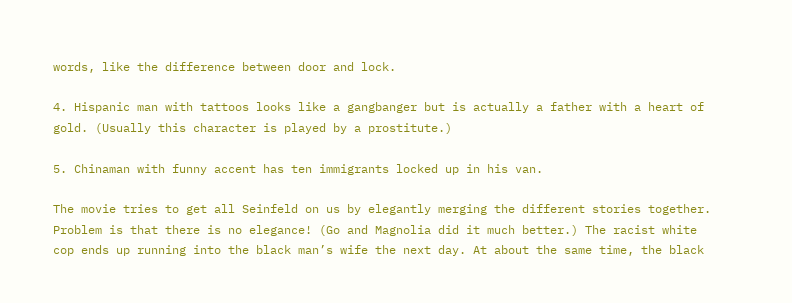words, like the difference between door and lock.

4. Hispanic man with tattoos looks like a gangbanger but is actually a father with a heart of gold. (Usually this character is played by a prostitute.)

5. Chinaman with funny accent has ten immigrants locked up in his van.

The movie tries to get all Seinfeld on us by elegantly merging the different stories together. Problem is that there is no elegance! (Go and Magnolia did it much better.) The racist white cop ends up running into the black man’s wife the next day. At about the same time, the black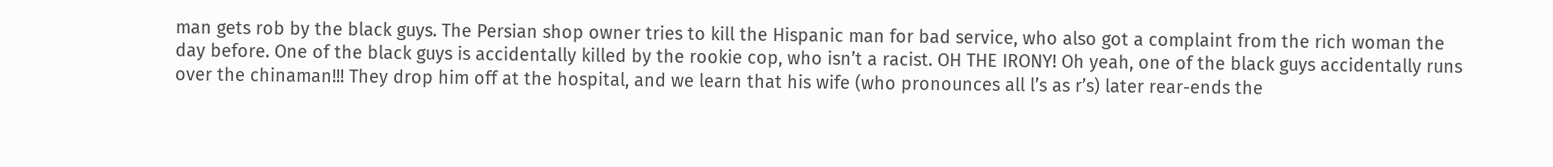man gets rob by the black guys. The Persian shop owner tries to kill the Hispanic man for bad service, who also got a complaint from the rich woman the day before. One of the black guys is accidentally killed by the rookie cop, who isn’t a racist. OH THE IRONY! Oh yeah, one of the black guys accidentally runs over the chinaman!!! They drop him off at the hospital, and we learn that his wife (who pronounces all l’s as r’s) later rear-ends the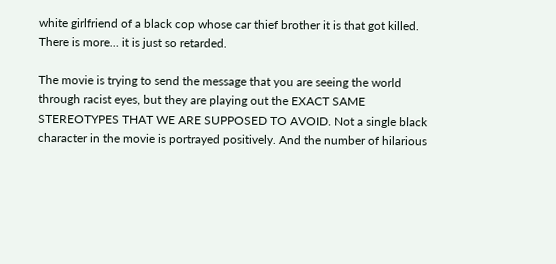white girlfriend of a black cop whose car thief brother it is that got killed. There is more… it is just so retarded.

The movie is trying to send the message that you are seeing the world through racist eyes, but they are playing out the EXACT SAME STEREOTYPES THAT WE ARE SUPPOSED TO AVOID. Not a single black character in the movie is portrayed positively. And the number of hilarious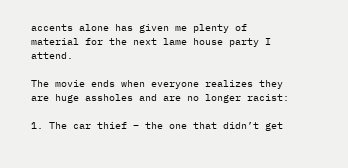accents alone has given me plenty of material for the next lame house party I attend.

The movie ends when everyone realizes they are huge assholes and are no longer racist:

1. The car thief – the one that didn’t get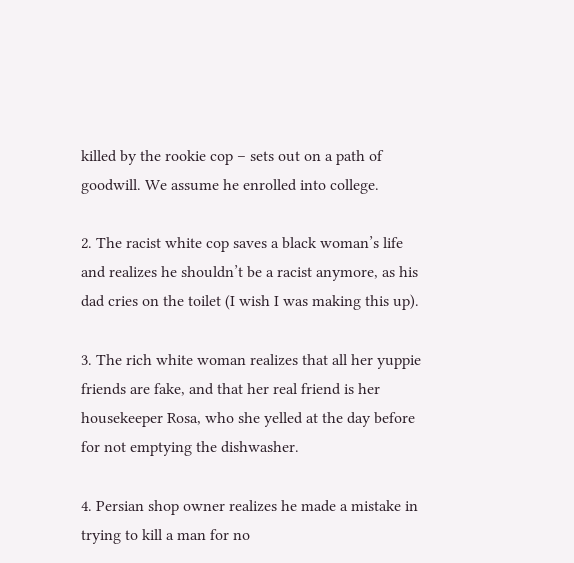killed by the rookie cop – sets out on a path of goodwill. We assume he enrolled into college.

2. The racist white cop saves a black woman’s life and realizes he shouldn’t be a racist anymore, as his dad cries on the toilet (I wish I was making this up).

3. The rich white woman realizes that all her yuppie friends are fake, and that her real friend is her housekeeper Rosa, who she yelled at the day before for not emptying the dishwasher.

4. Persian shop owner realizes he made a mistake in trying to kill a man for no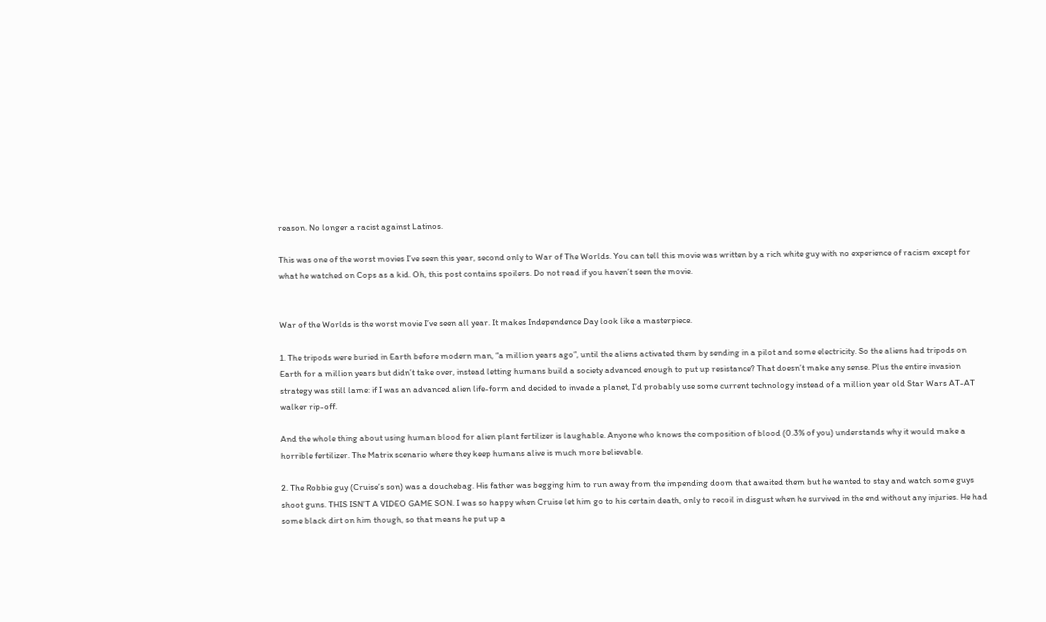reason. No longer a racist against Latinos.

This was one of the worst movies I’ve seen this year, second only to War of The Worlds. You can tell this movie was written by a rich white guy with no experience of racism except for what he watched on Cops as a kid. Oh, this post contains spoilers. Do not read if you haven’t seen the movie.


War of the Worlds is the worst movie I’ve seen all year. It makes Independence Day look like a masterpiece.

1. The tripods were buried in Earth before modern man, “a million years ago”, until the aliens activated them by sending in a pilot and some electricity. So the aliens had tripods on Earth for a million years but didn’t take over, instead letting humans build a society advanced enough to put up resistance? That doesn’t make any sense. Plus the entire invasion strategy was still lame: if I was an advanced alien life-form and decided to invade a planet, I’d probably use some current technology instead of a million year old Star Wars AT-AT walker rip-off.

And the whole thing about using human blood for alien plant fertilizer is laughable. Anyone who knows the composition of blood (0.3% of you) understands why it would make a horrible fertilizer. The Matrix scenario where they keep humans alive is much more believable.

2. The Robbie guy (Cruise’s son) was a douchebag. His father was begging him to run away from the impending doom that awaited them but he wanted to stay and watch some guys shoot guns. THIS ISN’T A VIDEO GAME SON. I was so happy when Cruise let him go to his certain death, only to recoil in disgust when he survived in the end without any injuries. He had some black dirt on him though, so that means he put up a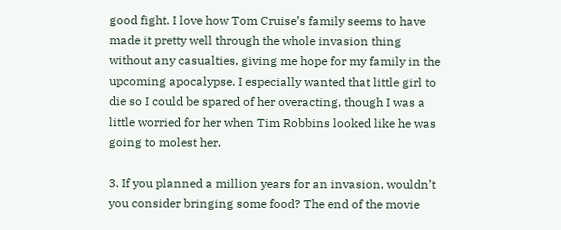good fight. I love how Tom Cruise’s family seems to have made it pretty well through the whole invasion thing without any casualties, giving me hope for my family in the upcoming apocalypse. I especially wanted that little girl to die so I could be spared of her overacting, though I was a little worried for her when Tim Robbins looked like he was going to molest her.

3. If you planned a million years for an invasion, wouldn’t you consider bringing some food? The end of the movie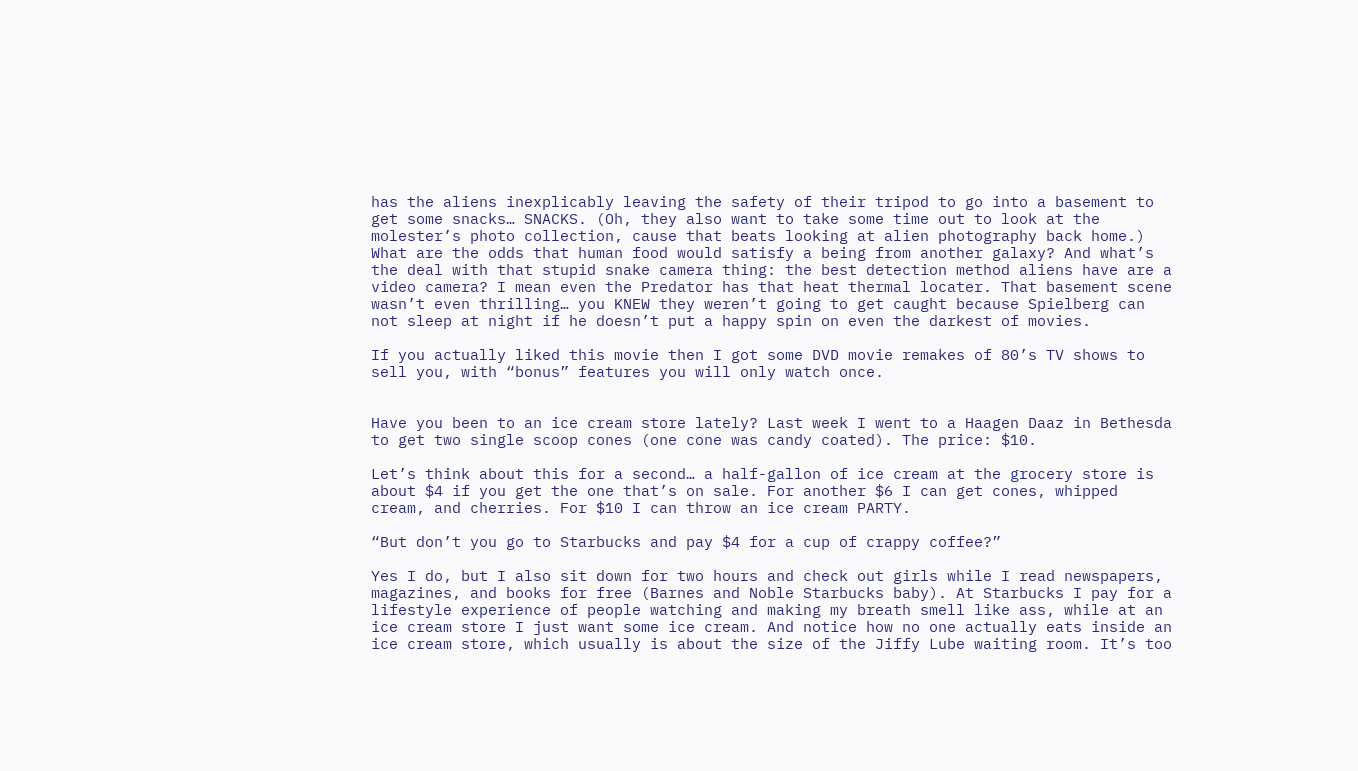has the aliens inexplicably leaving the safety of their tripod to go into a basement to get some snacks… SNACKS. (Oh, they also want to take some time out to look at the molester’s photo collection, cause that beats looking at alien photography back home.) What are the odds that human food would satisfy a being from another galaxy? And what’s the deal with that stupid snake camera thing: the best detection method aliens have are a video camera? I mean even the Predator has that heat thermal locater. That basement scene wasn’t even thrilling… you KNEW they weren’t going to get caught because Spielberg can not sleep at night if he doesn’t put a happy spin on even the darkest of movies.

If you actually liked this movie then I got some DVD movie remakes of 80’s TV shows to sell you, with “bonus” features you will only watch once.


Have you been to an ice cream store lately? Last week I went to a Haagen Daaz in Bethesda to get two single scoop cones (one cone was candy coated). The price: $10.

Let’s think about this for a second… a half-gallon of ice cream at the grocery store is about $4 if you get the one that’s on sale. For another $6 I can get cones, whipped cream, and cherries. For $10 I can throw an ice cream PARTY.

“But don’t you go to Starbucks and pay $4 for a cup of crappy coffee?”

Yes I do, but I also sit down for two hours and check out girls while I read newspapers, magazines, and books for free (Barnes and Noble Starbucks baby). At Starbucks I pay for a lifestyle experience of people watching and making my breath smell like ass, while at an ice cream store I just want some ice cream. And notice how no one actually eats inside an ice cream store, which usually is about the size of the Jiffy Lube waiting room. It’s too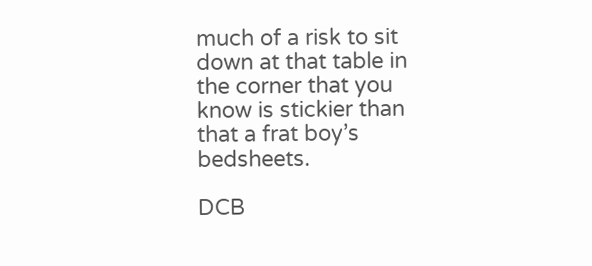much of a risk to sit down at that table in the corner that you know is stickier than that a frat boy’s bedsheets.

DCB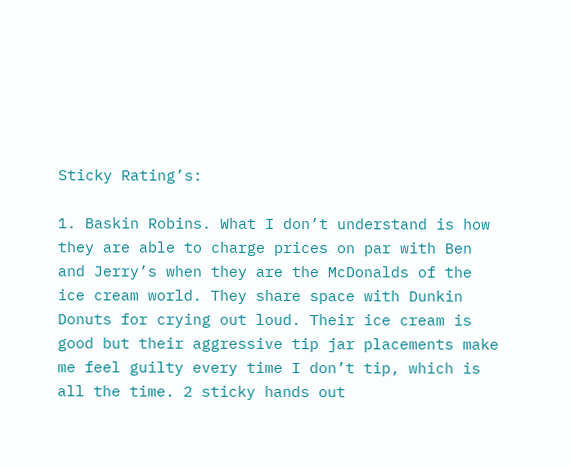Sticky Rating’s:

1. Baskin Robins. What I don’t understand is how they are able to charge prices on par with Ben and Jerry’s when they are the McDonalds of the ice cream world. They share space with Dunkin Donuts for crying out loud. Their ice cream is good but their aggressive tip jar placements make me feel guilty every time I don’t tip, which is all the time. 2 sticky hands out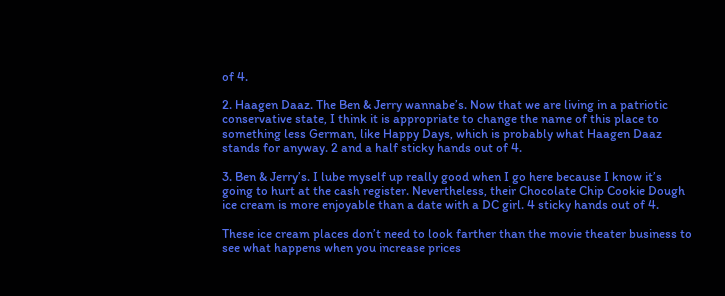of 4.

2. Haagen Daaz. The Ben & Jerry wannabe’s. Now that we are living in a patriotic conservative state, I think it is appropriate to change the name of this place to something less German, like Happy Days, which is probably what Haagen Daaz stands for anyway. 2 and a half sticky hands out of 4.

3. Ben & Jerry’s. I lube myself up really good when I go here because I know it’s going to hurt at the cash register. Nevertheless, their Chocolate Chip Cookie Dough ice cream is more enjoyable than a date with a DC girl. 4 sticky hands out of 4.

These ice cream places don’t need to look farther than the movie theater business to see what happens when you increase prices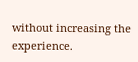without increasing the experience.